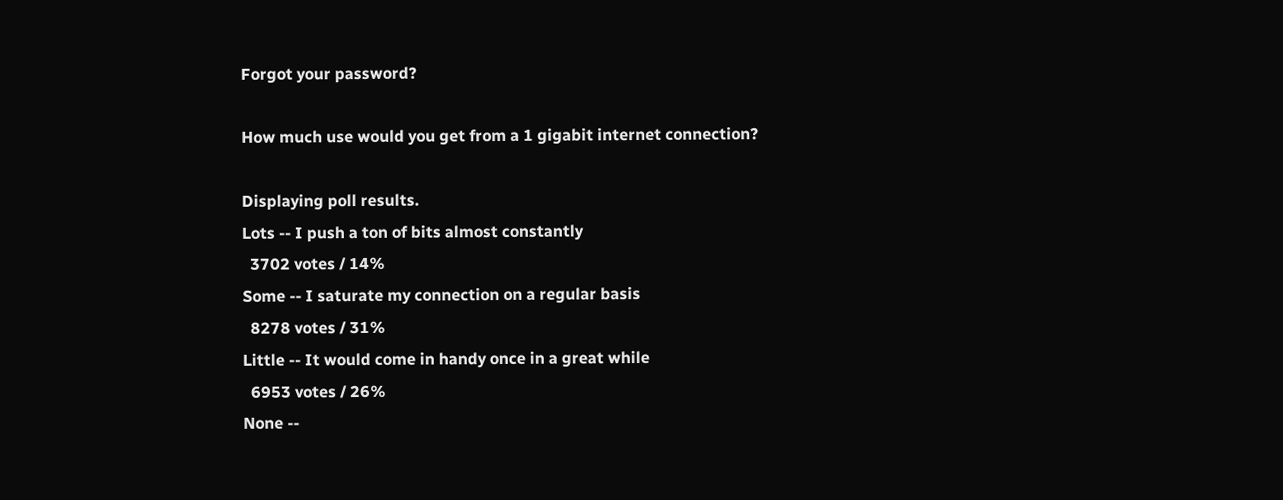Forgot your password?

How much use would you get from a 1 gigabit internet connection?

Displaying poll results.
Lots -- I push a ton of bits almost constantly
  3702 votes / 14%
Some -- I saturate my connection on a regular basis
  8278 votes / 31%
Little -- It would come in handy once in a great while
  6953 votes / 26%
None --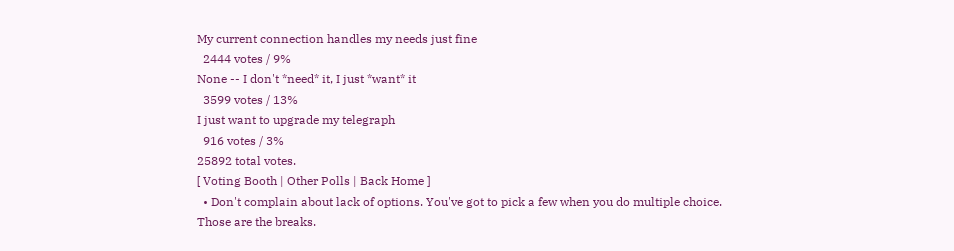My current connection handles my needs just fine
  2444 votes / 9%
None -- I don't *need* it, I just *want* it
  3599 votes / 13%
I just want to upgrade my telegraph
  916 votes / 3%
25892 total votes.
[ Voting Booth | Other Polls | Back Home ]
  • Don't complain about lack of options. You've got to pick a few when you do multiple choice. Those are the breaks.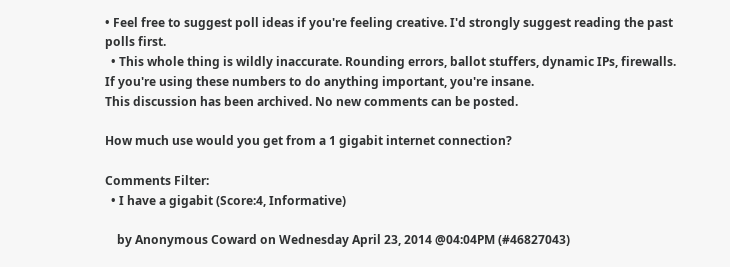• Feel free to suggest poll ideas if you're feeling creative. I'd strongly suggest reading the past polls first.
  • This whole thing is wildly inaccurate. Rounding errors, ballot stuffers, dynamic IPs, firewalls. If you're using these numbers to do anything important, you're insane.
This discussion has been archived. No new comments can be posted.

How much use would you get from a 1 gigabit internet connection?

Comments Filter:
  • I have a gigabit (Score:4, Informative)

    by Anonymous Coward on Wednesday April 23, 2014 @04:04PM (#46827043)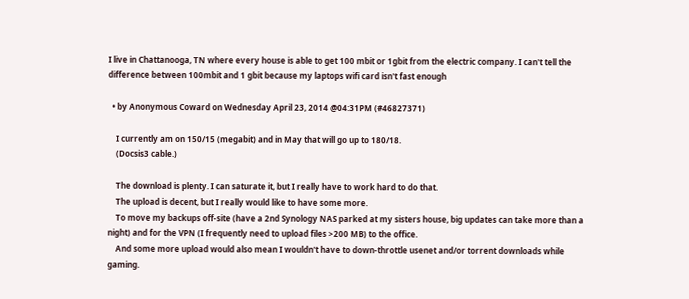I live in Chattanooga, TN where every house is able to get 100 mbit or 1gbit from the electric company. I can't tell the difference between 100mbit and 1 gbit because my laptops wifi card isn't fast enough

  • by Anonymous Coward on Wednesday April 23, 2014 @04:31PM (#46827371)

    I currently am on 150/15 (megabit) and in May that will go up to 180/18.
    (Docsis3 cable.)

    The download is plenty. I can saturate it, but I really have to work hard to do that.
    The upload is decent, but I really would like to have some more.
    To move my backups off-site (have a 2nd Synology NAS parked at my sisters house, big updates can take more than a night) and for the VPN (I frequently need to upload files >200 MB) to the office.
    And some more upload would also mean I wouldn't have to down-throttle usenet and/or torrent downloads while gaming.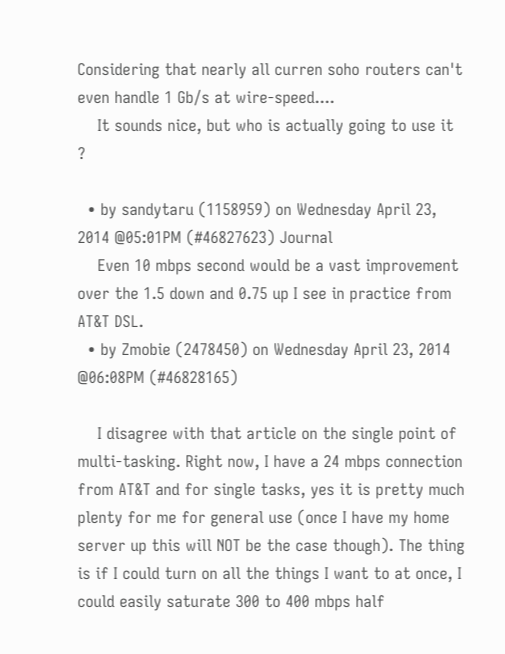Considering that nearly all curren soho routers can't even handle 1 Gb/s at wire-speed....
    It sounds nice, but who is actually going to use it ?

  • by sandytaru (1158959) on Wednesday April 23, 2014 @05:01PM (#46827623) Journal
    Even 10 mbps second would be a vast improvement over the 1.5 down and 0.75 up I see in practice from AT&T DSL.
  • by Zmobie (2478450) on Wednesday April 23, 2014 @06:08PM (#46828165)

    I disagree with that article on the single point of multi-tasking. Right now, I have a 24 mbps connection from AT&T and for single tasks, yes it is pretty much plenty for me for general use (once I have my home server up this will NOT be the case though). The thing is if I could turn on all the things I want to at once, I could easily saturate 300 to 400 mbps half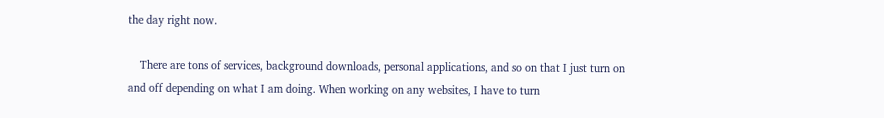the day right now.

    There are tons of services, background downloads, personal applications, and so on that I just turn on and off depending on what I am doing. When working on any websites, I have to turn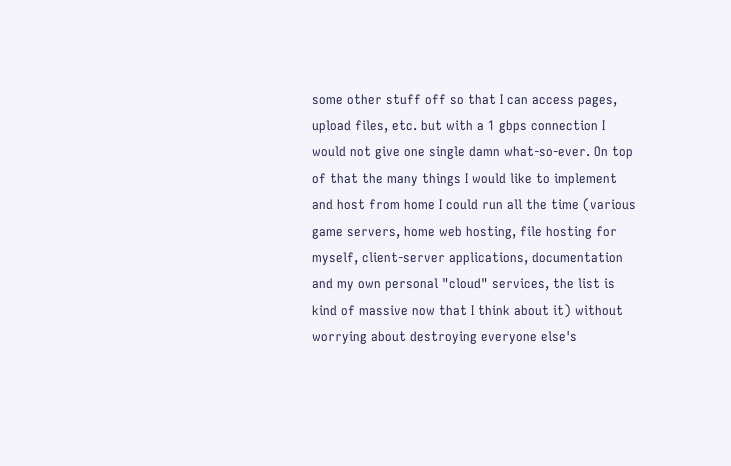some other stuff off so that I can access pages, upload files, etc. but with a 1 gbps connection I would not give one single damn what-so-ever. On top of that the many things I would like to implement and host from home I could run all the time (various game servers, home web hosting, file hosting for myself, client-server applications, documentation and my own personal "cloud" services, the list is kind of massive now that I think about it) without worrying about destroying everyone else's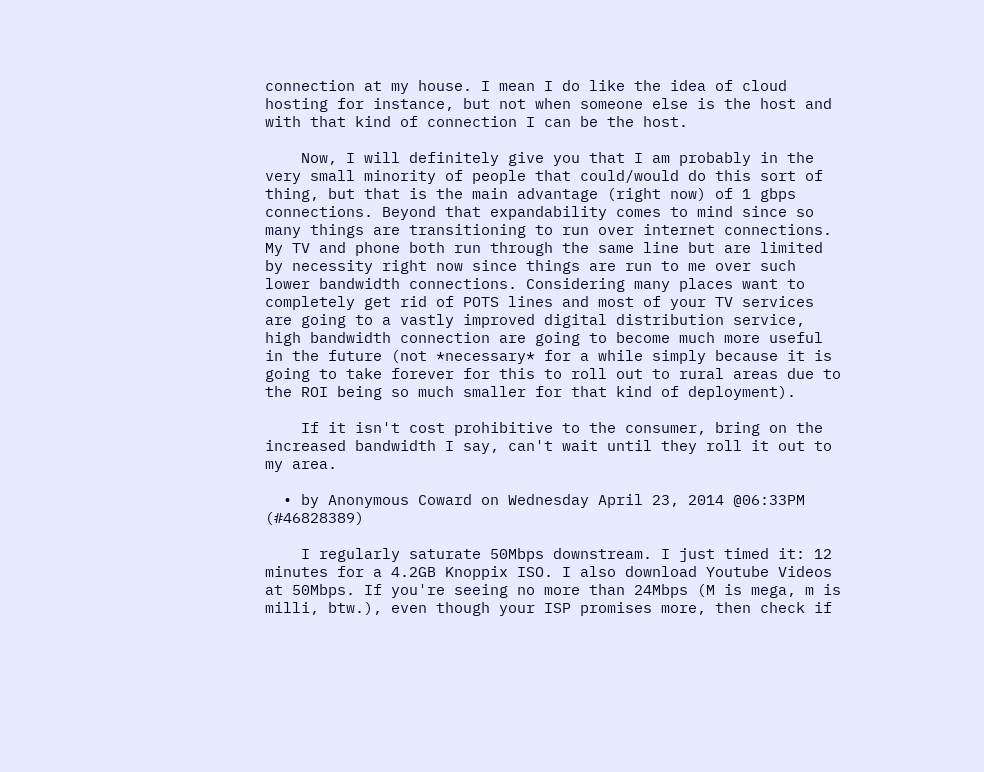connection at my house. I mean I do like the idea of cloud hosting for instance, but not when someone else is the host and with that kind of connection I can be the host.

    Now, I will definitely give you that I am probably in the very small minority of people that could/would do this sort of thing, but that is the main advantage (right now) of 1 gbps connections. Beyond that expandability comes to mind since so many things are transitioning to run over internet connections. My TV and phone both run through the same line but are limited by necessity right now since things are run to me over such lower bandwidth connections. Considering many places want to completely get rid of POTS lines and most of your TV services are going to a vastly improved digital distribution service, high bandwidth connection are going to become much more useful in the future (not *necessary* for a while simply because it is going to take forever for this to roll out to rural areas due to the ROI being so much smaller for that kind of deployment).

    If it isn't cost prohibitive to the consumer, bring on the increased bandwidth I say, can't wait until they roll it out to my area.

  • by Anonymous Coward on Wednesday April 23, 2014 @06:33PM (#46828389)

    I regularly saturate 50Mbps downstream. I just timed it: 12 minutes for a 4.2GB Knoppix ISO. I also download Youtube Videos at 50Mbps. If you're seeing no more than 24Mbps (M is mega, m is milli, btw.), even though your ISP promises more, then check if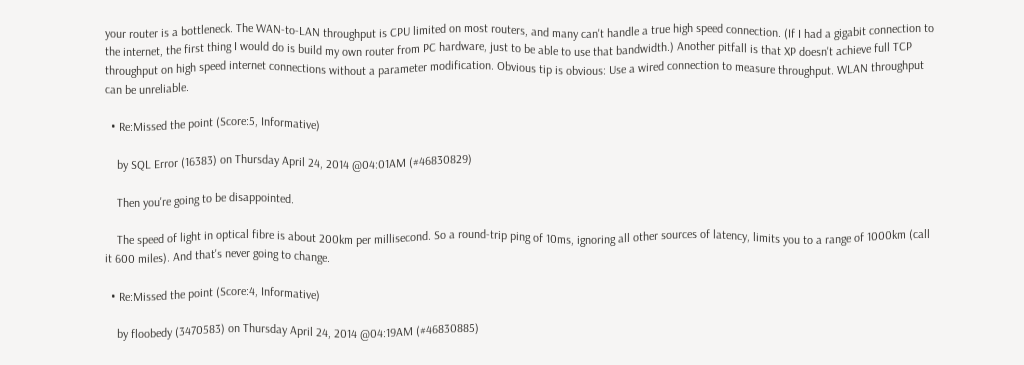your router is a bottleneck. The WAN-to-LAN throughput is CPU limited on most routers, and many can't handle a true high speed connection. (If I had a gigabit connection to the internet, the first thing I would do is build my own router from PC hardware, just to be able to use that bandwidth.) Another pitfall is that XP doesn't achieve full TCP throughput on high speed internet connections without a parameter modification. Obvious tip is obvious: Use a wired connection to measure throughput. WLAN throughput can be unreliable.

  • Re:Missed the point (Score:5, Informative)

    by SQL Error (16383) on Thursday April 24, 2014 @04:01AM (#46830829)

    Then you're going to be disappointed.

    The speed of light in optical fibre is about 200km per millisecond. So a round-trip ping of 10ms, ignoring all other sources of latency, limits you to a range of 1000km (call it 600 miles). And that's never going to change.

  • Re:Missed the point (Score:4, Informative)

    by floobedy (3470583) on Thursday April 24, 2014 @04:19AM (#46830885)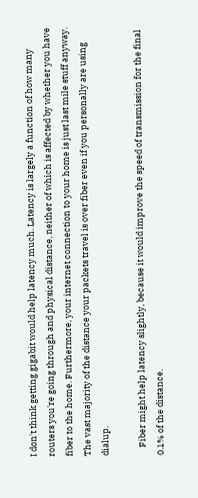I don't think getting gigabit would help latency much. Latency is largely a function of how many routers you're going through and physical distance, neither of which is affected by whether you have fiber to the home. Furthermore, your internet connection to your home is just last mile stuff anyway. The vast majority of the distance your packets travel is over fiber even if you personally are using dialup.

    Fiber might help latency slightly, because it would improve the speed of transmission for the final 0.1% of the distance.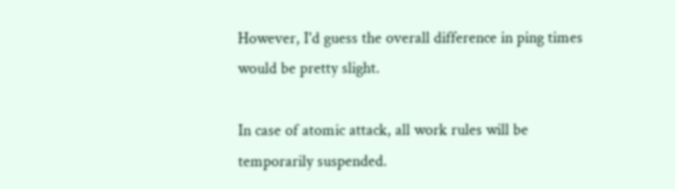However, I'd guess the overall difference in ping times would be pretty slight.

In case of atomic attack, all work rules will be temporarily suspended.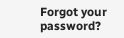Forgot your password?